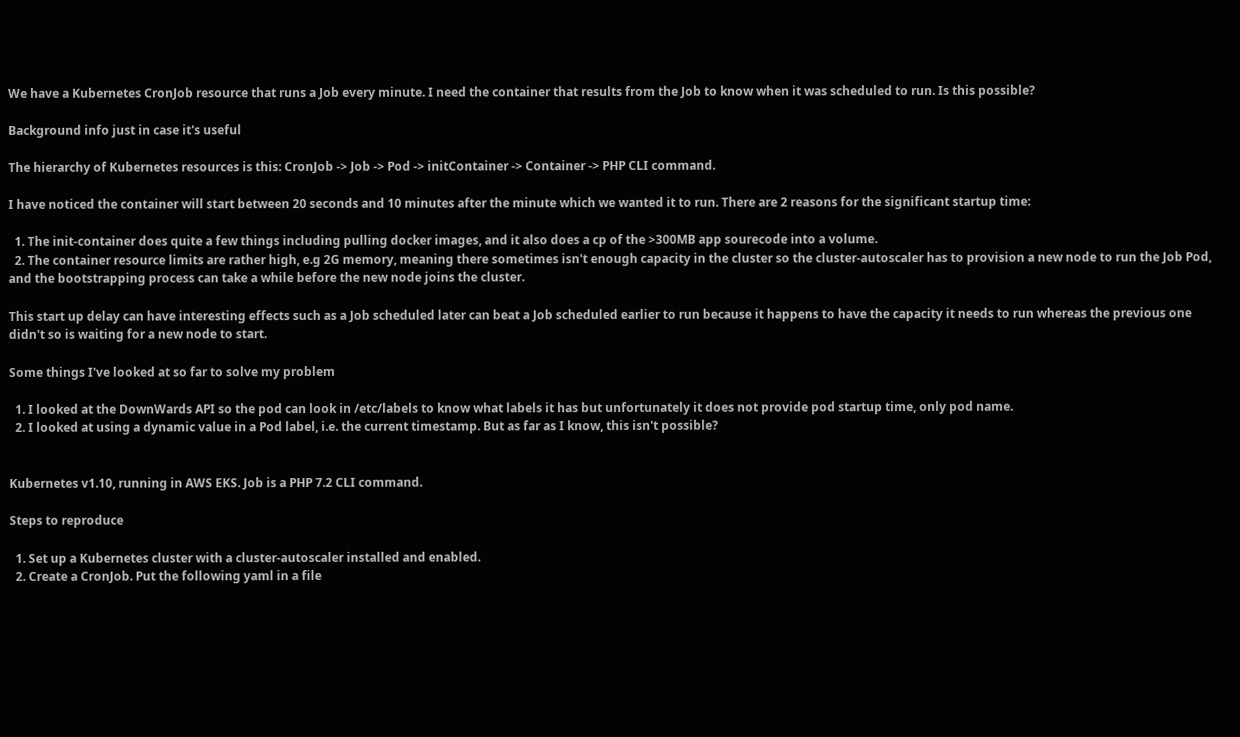We have a Kubernetes CronJob resource that runs a Job every minute. I need the container that results from the Job to know when it was scheduled to run. Is this possible?

Background info just in case it's useful

The hierarchy of Kubernetes resources is this: CronJob -> Job -> Pod -> initContainer -> Container -> PHP CLI command.

I have noticed the container will start between 20 seconds and 10 minutes after the minute which we wanted it to run. There are 2 reasons for the significant startup time:

  1. The init-container does quite a few things including pulling docker images, and it also does a cp of the >300MB app sourecode into a volume.
  2. The container resource limits are rather high, e.g 2G memory, meaning there sometimes isn't enough capacity in the cluster so the cluster-autoscaler has to provision a new node to run the Job Pod, and the bootstrapping process can take a while before the new node joins the cluster.

This start up delay can have interesting effects such as a Job scheduled later can beat a Job scheduled earlier to run because it happens to have the capacity it needs to run whereas the previous one didn't so is waiting for a new node to start.

Some things I've looked at so far to solve my problem

  1. I looked at the DownWards API so the pod can look in /etc/labels to know what labels it has but unfortunately it does not provide pod startup time, only pod name.
  2. I looked at using a dynamic value in a Pod label, i.e. the current timestamp. But as far as I know, this isn't possible?


Kubernetes v1.10, running in AWS EKS. Job is a PHP 7.2 CLI command.

Steps to reproduce

  1. Set up a Kubernetes cluster with a cluster-autoscaler installed and enabled.
  2. Create a CronJob. Put the following yaml in a file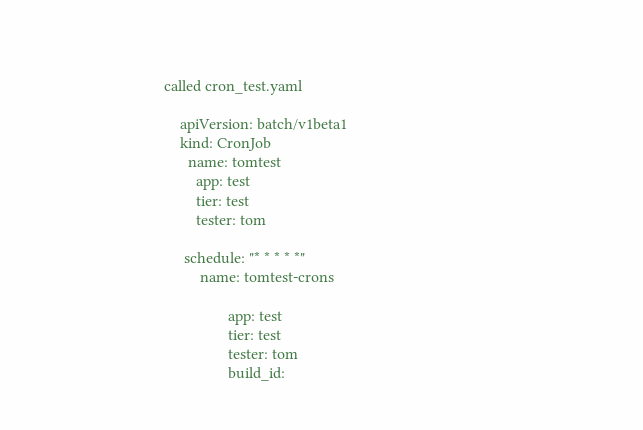called cron_test.yaml

    apiVersion: batch/v1beta1
    kind: CronJob
      name: tomtest
        app: test
        tier: test
        tester: tom

     schedule: "* * * * *"
         name: tomtest-crons

                app: test
                tier: test
                tester: tom
                build_id: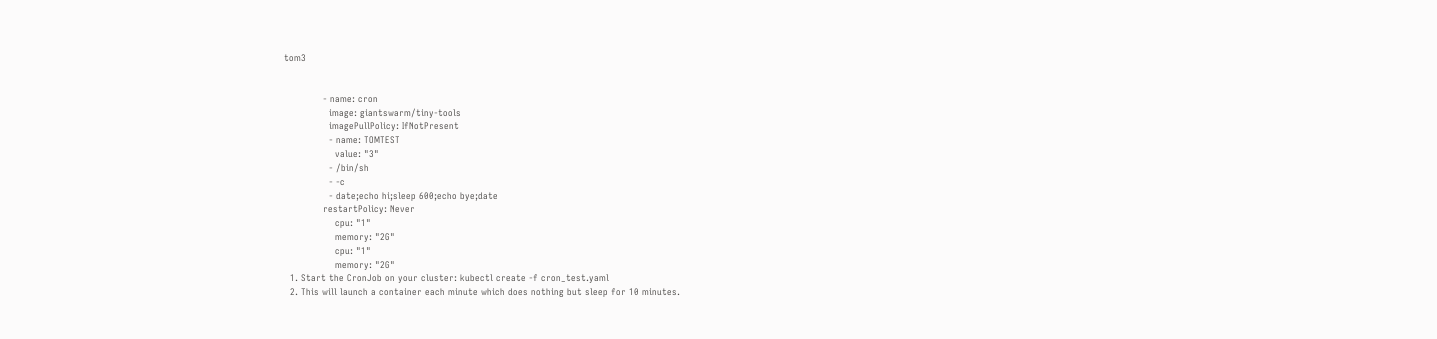tom3


             - name: cron
               image: giantswarm/tiny-tools
               imagePullPolicy: IfNotPresent
               - name: TOMTEST
                 value: "3"
               - /bin/sh
               - -c
               - date;echo hi;sleep 600;echo bye;date
             restartPolicy: Never
                 cpu: "1"
                 memory: "2G"
                 cpu: "1"
                 memory: "2G"
  1. Start the CronJob on your cluster: kubectl create -f cron_test.yaml
  2. This will launch a container each minute which does nothing but sleep for 10 minutes.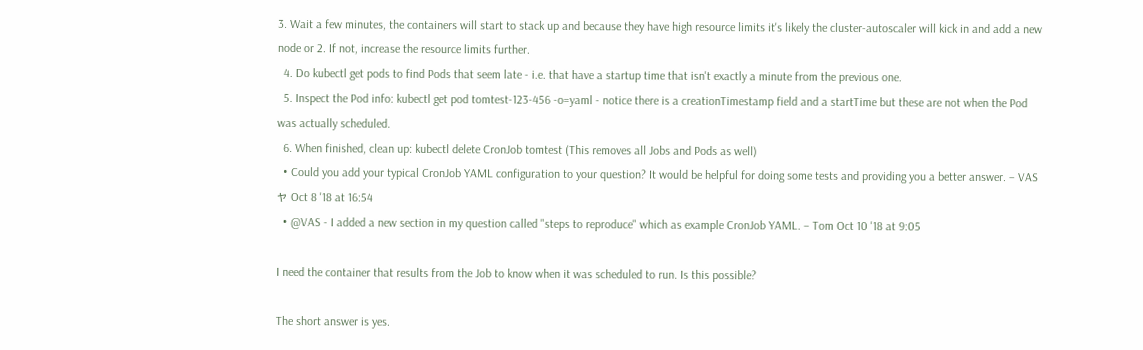3. Wait a few minutes, the containers will start to stack up and because they have high resource limits it's likely the cluster-autoscaler will kick in and add a new node or 2. If not, increase the resource limits further.
  4. Do kubectl get pods to find Pods that seem late - i.e. that have a startup time that isn't exactly a minute from the previous one.
  5. Inspect the Pod info: kubectl get pod tomtest-123-456 -o=yaml - notice there is a creationTimestamp field and a startTime but these are not when the Pod was actually scheduled.
  6. When finished, clean up: kubectl delete CronJob tomtest (This removes all Jobs and Pods as well)
  • Could you add your typical CronJob YAML configuration to your question? It would be helpful for doing some tests and providing you a better answer. – VASャ Oct 8 '18 at 16:54
  • @VAS - I added a new section in my question called "steps to reproduce" which as example CronJob YAML. – Tom Oct 10 '18 at 9:05

I need the container that results from the Job to know when it was scheduled to run. Is this possible?

The short answer is yes.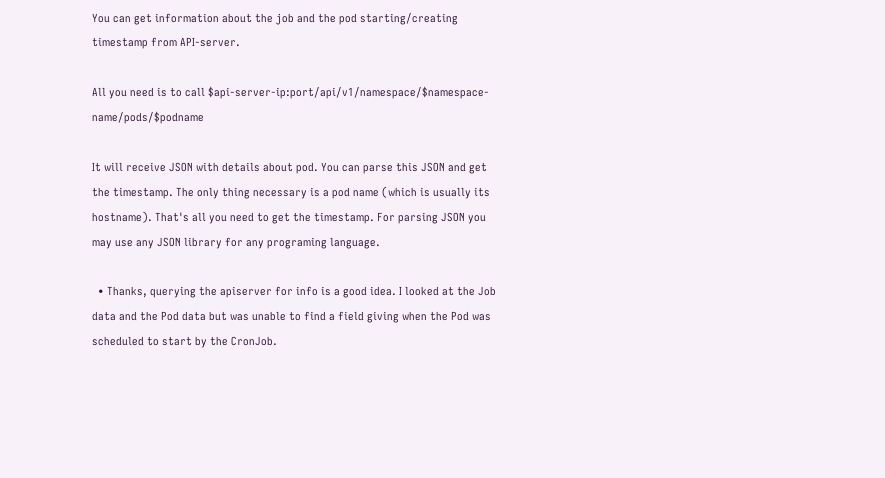You can get information about the job and the pod starting/creating timestamp from API-server.

All you need is to call $api-server-ip:port/api/v1/namespace/$namespace-name/pods/$podname

It will receive JSON with details about pod. You can parse this JSON and get the timestamp. The only thing necessary is a pod name (which is usually its hostname). That's all you need to get the timestamp. For parsing JSON you may use any JSON library for any programing language.

  • Thanks, querying the apiserver for info is a good idea. I looked at the Job data and the Pod data but was unable to find a field giving when the Pod was scheduled to start by the CronJob.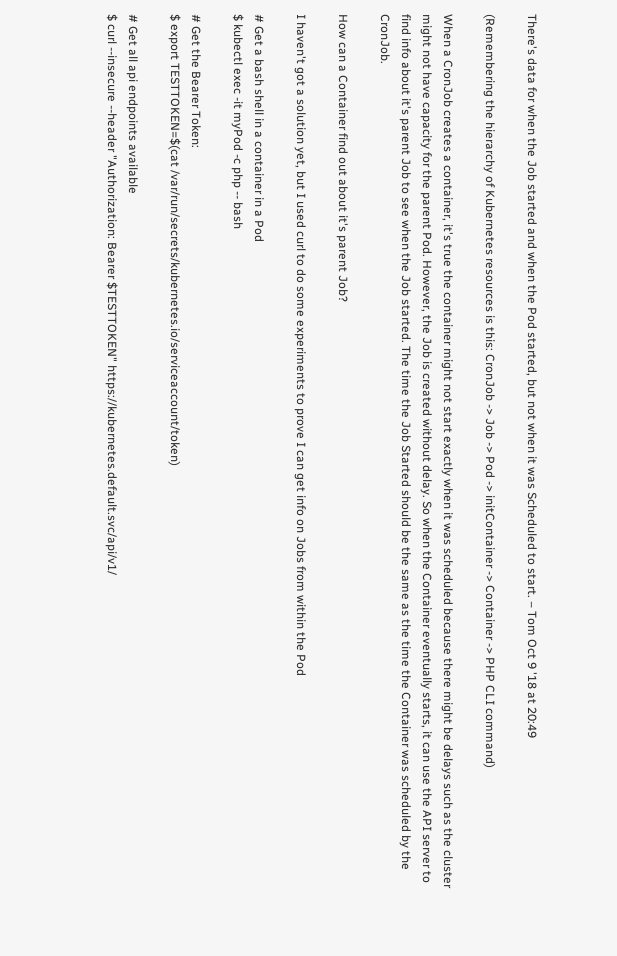There's data for when the Job started and when the Pod started, but not when it was Scheduled to start. – Tom Oct 9 '18 at 20:49

(Remembering the hierarchy of Kubernetes resources is this: CronJob -> Job -> Pod -> initContainer -> Container -> PHP CLI command)

When a CronJob creates a container, it's true the container might not start exactly when it was scheduled because there might be delays such as the cluster might not have capacity for the parent Pod. However, the Job is created without delay. So when the Container eventually starts, it can use the API server to find info about it's parent Job to see when the Job started. The time the Job Started should be the same as the time the Container was scheduled by the CronJob.

How can a Container find out about it's parent Job?

I haven't got a solution yet, but I used curl to do some experiments to prove I can get info on Jobs from within the Pod

# Get a bash shell in a container in a Pod
$ kubectl exec -it myPod -c php -- bash

# Get the Bearer Token:
$ export TESTTOKEN=$(cat /var/run/secrets/kubernetes.io/serviceaccount/token)

# Get all api endpoints available
$ curl --insecure --header "Authorization: Bearer $TESTTOKEN" https://kubernetes.default.svc/api/v1/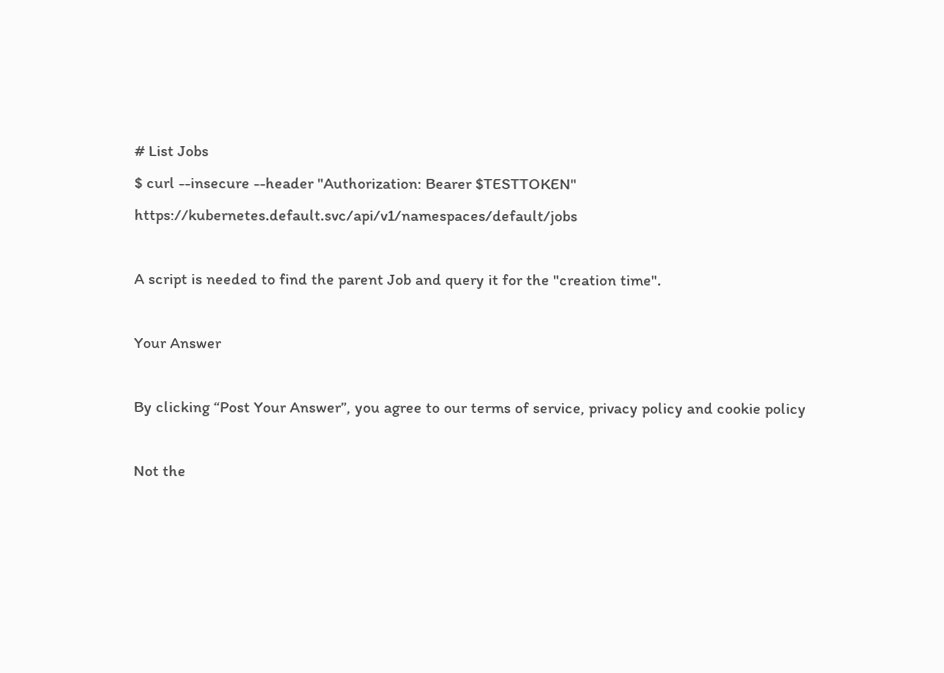# List Jobs
$ curl --insecure --header "Authorization: Bearer $TESTTOKEN" https://kubernetes.default.svc/api/v1/namespaces/default/jobs

A script is needed to find the parent Job and query it for the "creation time".

Your Answer

By clicking “Post Your Answer”, you agree to our terms of service, privacy policy and cookie policy

Not the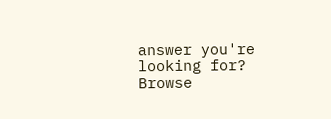answer you're looking for? Browse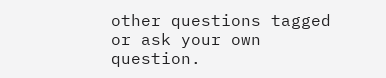other questions tagged or ask your own question.